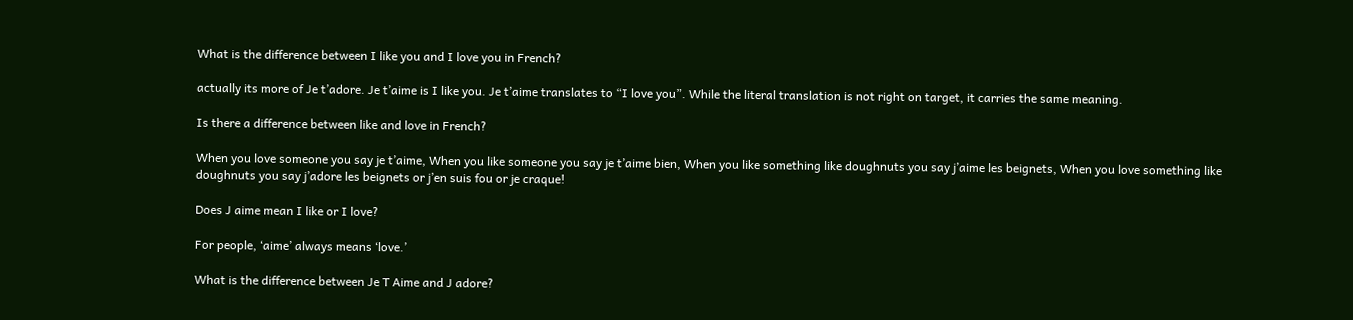What is the difference between I like you and I love you in French?

actually its more of Je t’adore. Je t’aime is I like you. Je t’aime translates to “I love you”. While the literal translation is not right on target, it carries the same meaning.

Is there a difference between like and love in French?

When you love someone you say je t’aime, When you like someone you say je t’aime bien, When you like something like doughnuts you say j’aime les beignets, When you love something like doughnuts you say j’adore les beignets or j’en suis fou or je craque!

Does J aime mean I like or I love?

For people, ‘aime’ always means ‘love.’

What is the difference between Je T Aime and J adore?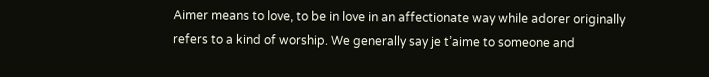Aimer means to love, to be in love in an affectionate way while adorer originally refers to a kind of worship. We generally say je t’aime to someone and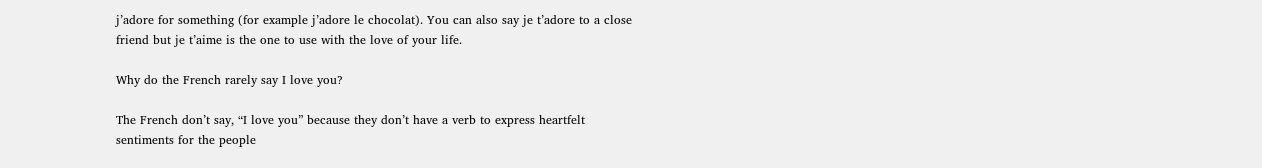j’adore for something (for example j’adore le chocolat). You can also say je t’adore to a close friend but je t’aime is the one to use with the love of your life.

Why do the French rarely say I love you?

The French don’t say, “I love you” because they don’t have a verb to express heartfelt sentiments for the people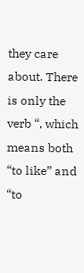they care about. There is only the verb “, which means both “to like” and “to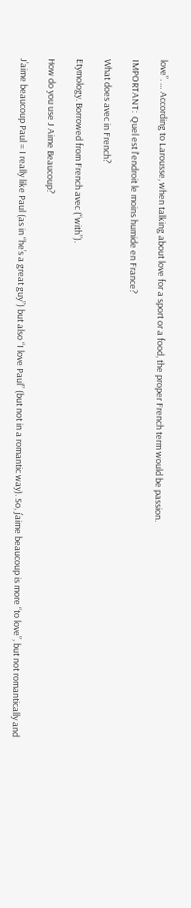love”. … According to Larousse, when talking about love for a sport or a food, the proper French term would be passion.

IMPORTANT:  Quel est l'endroit le moins humide en France?

What does avec in French?

Etymology. Borrowed from French avec (“with”).

How do you use J Aime Beaucoup?

J’aime beaucoup Paul = I really like Paul (as in “he’s a great guy”) but also “I love Paul” (but not in a romantic way). So, j’aime beaucoup is more “to love”, but not romantically and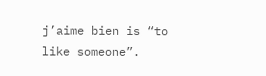j’aime bien is “to like someone”.